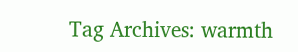Tag Archives: warmth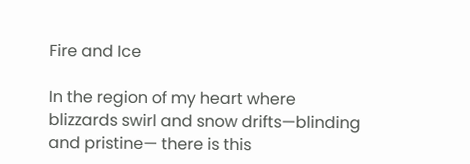Fire and Ice

In the region of my heart where blizzards swirl and snow drifts—blinding and pristine— there is this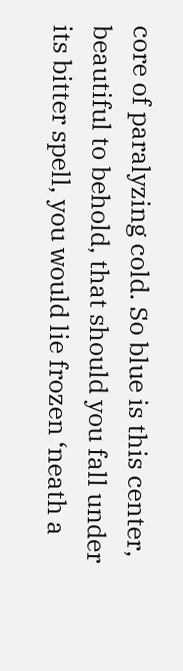core of paralyzing cold. So blue is this center, beautiful to behold, that should you fall under its bitter spell, you would lie frozen ‘neath a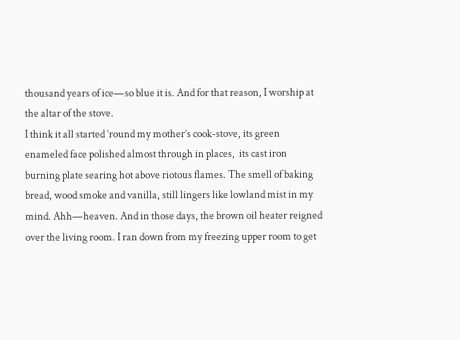thousand years of ice—so blue it is. And for that reason, I worship at the altar of the stove.
I think it all started ’round my mother’s cook-stove, its green enameled face polished almost through in places,  its cast iron burning plate searing hot above riotous flames. The smell of baking bread, wood smoke and vanilla, still lingers like lowland mist in my mind. Ahh—heaven. And in those days, the brown oil heater reigned over the living room. I ran down from my freezing upper room to get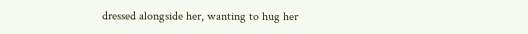dressed alongside her, wanting to hug her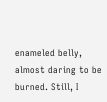enameled belly, almost daring to be burned. Still, I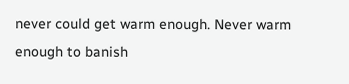never could get warm enough. Never warm enough to banish